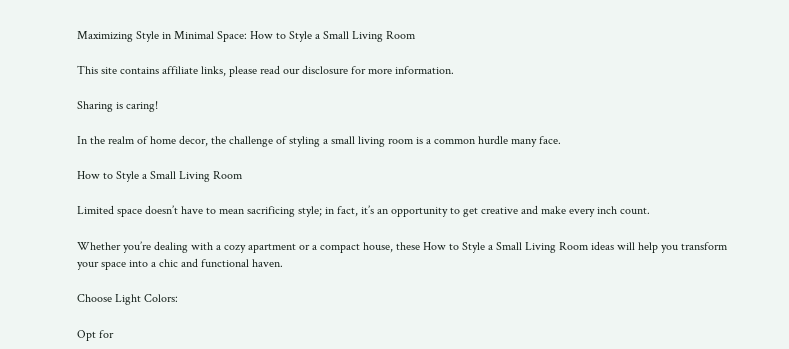Maximizing Style in Minimal Space: How to Style a Small Living Room

This site contains affiliate links, please read our disclosure for more information.

Sharing is caring!

In the realm of home decor, the challenge of styling a small living room is a common hurdle many face.

How to Style a Small Living Room

Limited space doesn’t have to mean sacrificing style; in fact, it’s an opportunity to get creative and make every inch count.

Whether you’re dealing with a cozy apartment or a compact house, these How to Style a Small Living Room ideas will help you transform your space into a chic and functional haven.

Choose Light Colors:

Opt for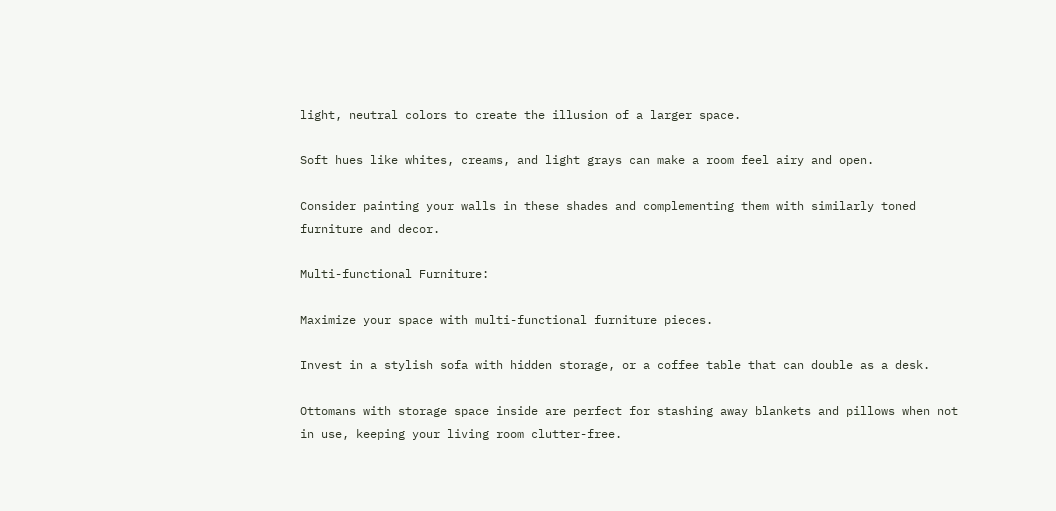light, neutral colors to create the illusion of a larger space.

Soft hues like whites, creams, and light grays can make a room feel airy and open.

Consider painting your walls in these shades and complementing them with similarly toned furniture and decor.

Multi-functional Furniture:

Maximize your space with multi-functional furniture pieces.

Invest in a stylish sofa with hidden storage, or a coffee table that can double as a desk.

Ottomans with storage space inside are perfect for stashing away blankets and pillows when not in use, keeping your living room clutter-free.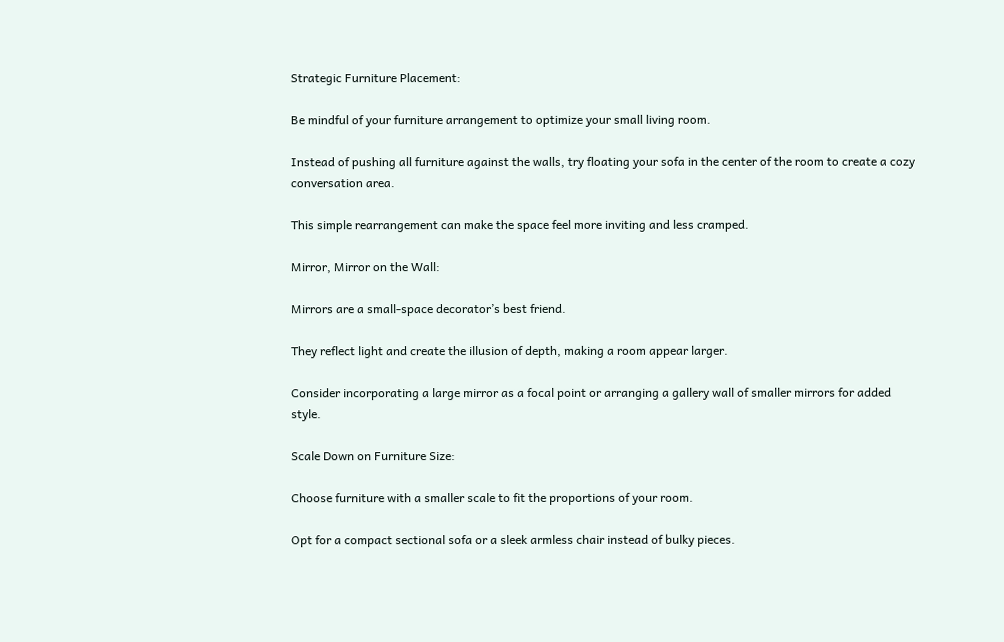Strategic Furniture Placement:

Be mindful of your furniture arrangement to optimize your small living room.

Instead of pushing all furniture against the walls, try floating your sofa in the center of the room to create a cozy conversation area.

This simple rearrangement can make the space feel more inviting and less cramped.

Mirror, Mirror on the Wall:

Mirrors are a small-space decorator’s best friend.

They reflect light and create the illusion of depth, making a room appear larger.

Consider incorporating a large mirror as a focal point or arranging a gallery wall of smaller mirrors for added style.

Scale Down on Furniture Size:

Choose furniture with a smaller scale to fit the proportions of your room.

Opt for a compact sectional sofa or a sleek armless chair instead of bulky pieces.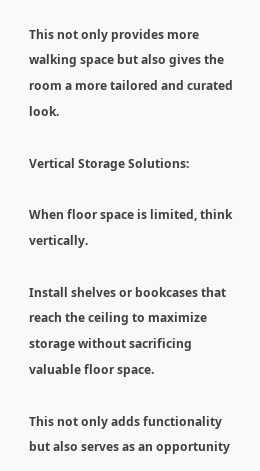This not only provides more walking space but also gives the room a more tailored and curated look.

Vertical Storage Solutions:

When floor space is limited, think vertically.

Install shelves or bookcases that reach the ceiling to maximize storage without sacrificing valuable floor space.

This not only adds functionality but also serves as an opportunity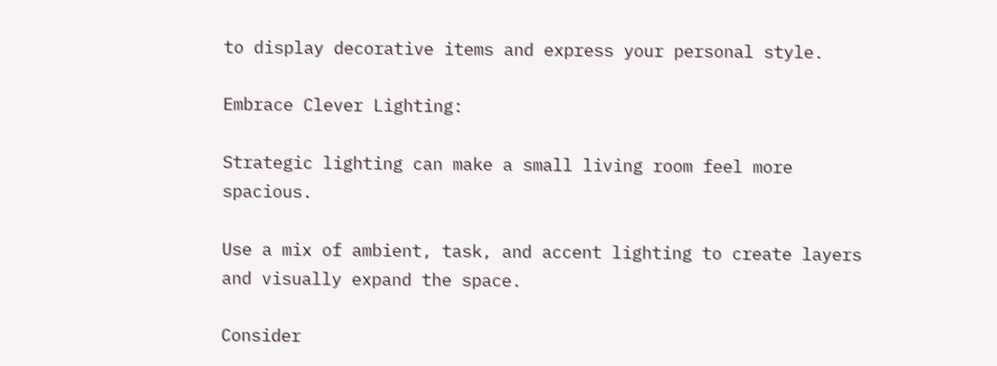to display decorative items and express your personal style.

Embrace Clever Lighting:

Strategic lighting can make a small living room feel more spacious.

Use a mix of ambient, task, and accent lighting to create layers and visually expand the space.

Consider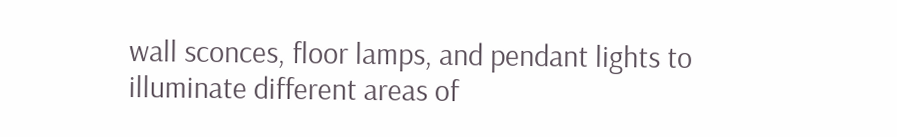wall sconces, floor lamps, and pendant lights to illuminate different areas of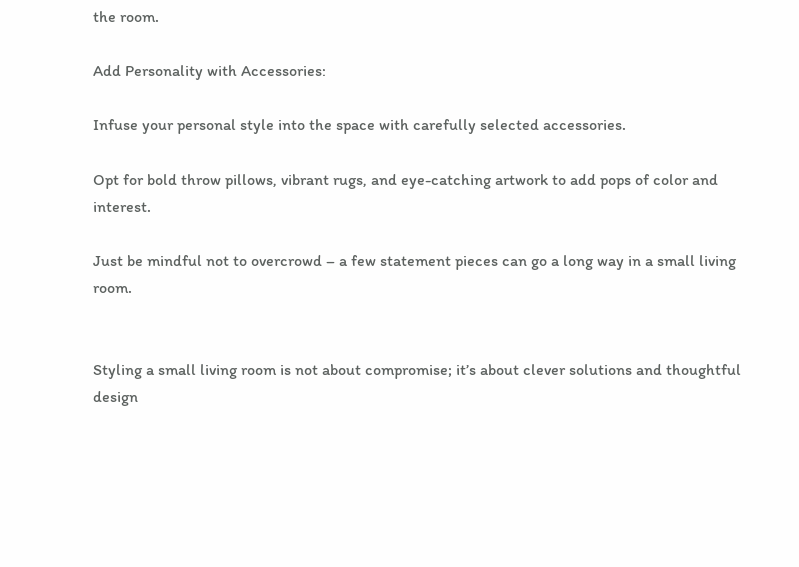the room.

Add Personality with Accessories:

Infuse your personal style into the space with carefully selected accessories.

Opt for bold throw pillows, vibrant rugs, and eye-catching artwork to add pops of color and interest.

Just be mindful not to overcrowd – a few statement pieces can go a long way in a small living room.


Styling a small living room is not about compromise; it’s about clever solutions and thoughtful design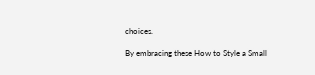choices.

By embracing these How to Style a Small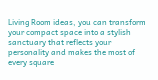Living Room ideas, you can transform your compact space into a stylish sanctuary that reflects your personality and makes the most of every square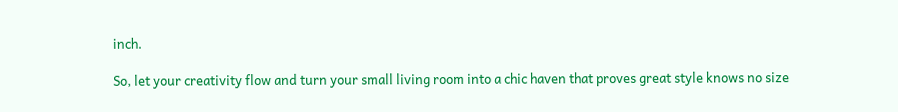inch.

So, let your creativity flow and turn your small living room into a chic haven that proves great style knows no size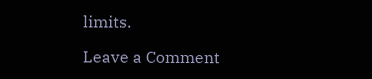limits.

Leave a Comment